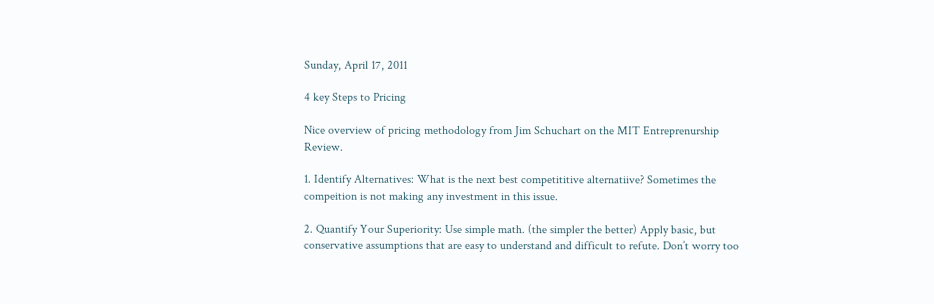Sunday, April 17, 2011

4 key Steps to Pricing

Nice overview of pricing methodology from Jim Schuchart on the MIT Entreprenurship Review.

1. Identify Alternatives: What is the next best competititive alternatiive? Sometimes the compeition is not making any investment in this issue.

2. Quantify Your Superiority: Use simple math. (the simpler the better) Apply basic, but conservative assumptions that are easy to understand and difficult to refute. Don’t worry too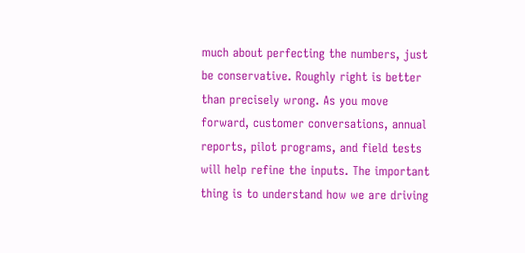much about perfecting the numbers, just be conservative. Roughly right is better than precisely wrong. As you move forward, customer conversations, annual reports, pilot programs, and field tests will help refine the inputs. The important thing is to understand how we are driving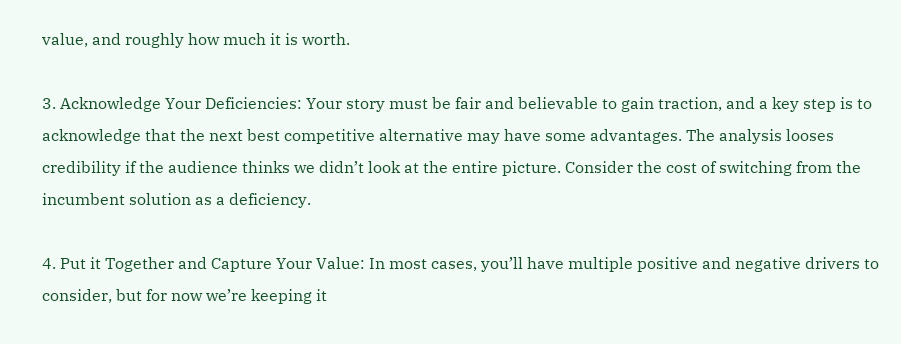value, and roughly how much it is worth.

3. Acknowledge Your Deficiencies: Your story must be fair and believable to gain traction, and a key step is to acknowledge that the next best competitive alternative may have some advantages. The analysis looses credibility if the audience thinks we didn’t look at the entire picture. Consider the cost of switching from the incumbent solution as a deficiency.

4. Put it Together and Capture Your Value: In most cases, you’ll have multiple positive and negative drivers to consider, but for now we’re keeping it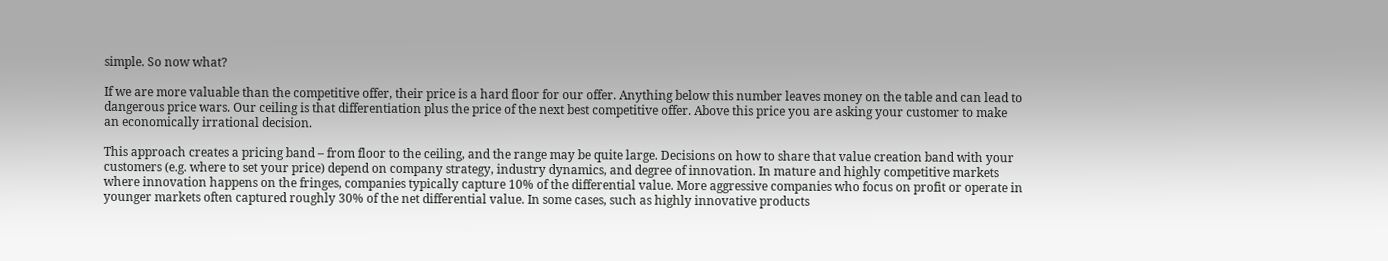simple. So now what?

If we are more valuable than the competitive offer, their price is a hard floor for our offer. Anything below this number leaves money on the table and can lead to dangerous price wars. Our ceiling is that differentiation plus the price of the next best competitive offer. Above this price you are asking your customer to make an economically irrational decision.

This approach creates a pricing band – from floor to the ceiling, and the range may be quite large. Decisions on how to share that value creation band with your customers (e.g. where to set your price) depend on company strategy, industry dynamics, and degree of innovation. In mature and highly competitive markets where innovation happens on the fringes, companies typically capture 10% of the differential value. More aggressive companies who focus on profit or operate in younger markets often captured roughly 30% of the net differential value. In some cases, such as highly innovative products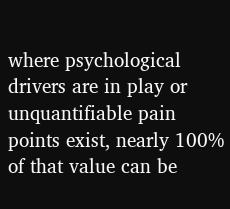where psychological drivers are in play or unquantifiable pain points exist, nearly 100% of that value can be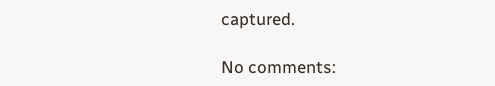captured.

No comments: